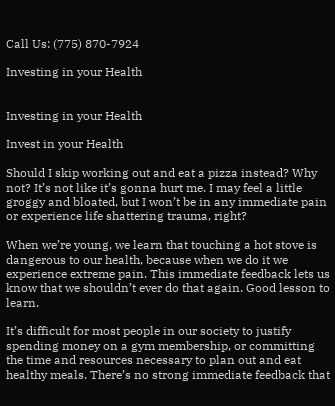Call Us: (775) 870-7924

Investing in your Health


Investing in your Health

Invest in your Health

Should I skip working out and eat a pizza instead? Why not? It’s not like it’s gonna hurt me. I may feel a little groggy and bloated, but I won’t be in any immediate pain or experience life shattering trauma, right?

When we’re young, we learn that touching a hot stove is dangerous to our health, because when we do it we experience extreme pain. This immediate feedback lets us know that we shouldn’t ever do that again. Good lesson to learn.

It’s difficult for most people in our society to justify spending money on a gym membership, or committing the time and resources necessary to plan out and eat healthy meals. There’s no strong immediate feedback that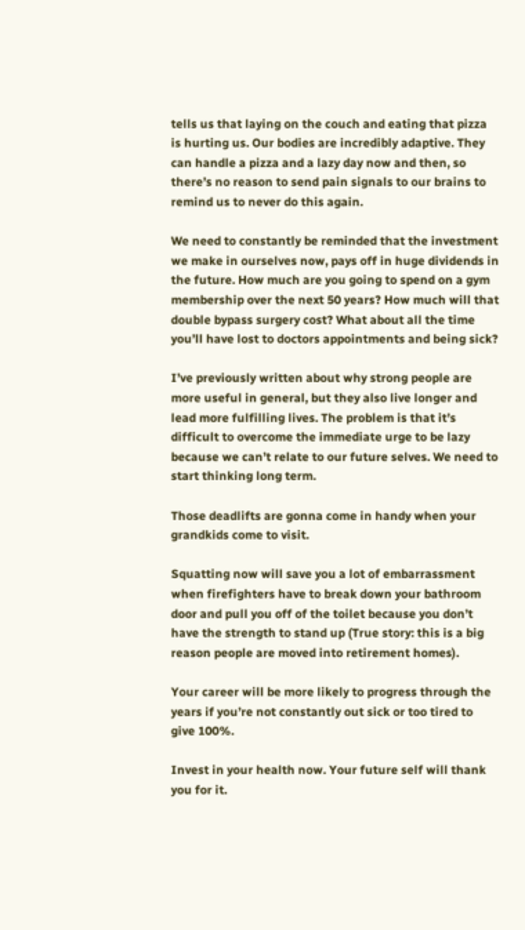tells us that laying on the couch and eating that pizza is hurting us. Our bodies are incredibly adaptive. They can handle a pizza and a lazy day now and then, so there’s no reason to send pain signals to our brains to remind us to never do this again.

We need to constantly be reminded that the investment we make in ourselves now, pays off in huge dividends in the future. How much are you going to spend on a gym membership over the next 50 years? How much will that double bypass surgery cost? What about all the time you’ll have lost to doctors appointments and being sick?

I’ve previously written about why strong people are more useful in general, but they also live longer and lead more fulfilling lives. The problem is that it’s difficult to overcome the immediate urge to be lazy because we can’t relate to our future selves. We need to start thinking long term.

Those deadlifts are gonna come in handy when your grandkids come to visit.

Squatting now will save you a lot of embarrassment when firefighters have to break down your bathroom door and pull you off of the toilet because you don’t have the strength to stand up (True story: this is a big reason people are moved into retirement homes).

Your career will be more likely to progress through the years if you’re not constantly out sick or too tired to give 100%.

Invest in your health now. Your future self will thank you for it.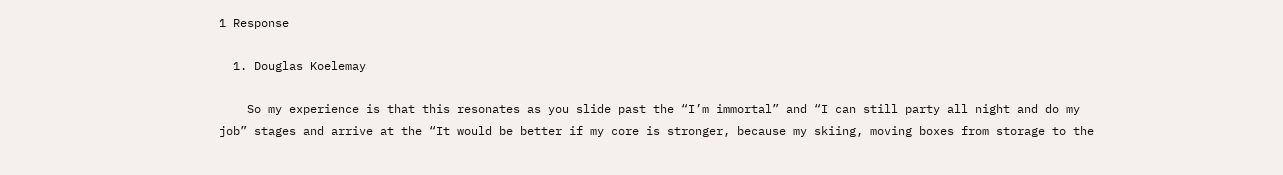1 Response

  1. Douglas Koelemay

    So my experience is that this resonates as you slide past the “I’m immortal” and “I can still party all night and do my job” stages and arrive at the “It would be better if my core is stronger, because my skiing, moving boxes from storage to the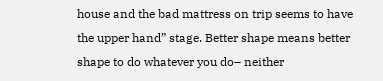house and the bad mattress on trip seems to have the upper hand” stage. Better shape means better shape to do whatever you do– neither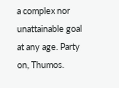a complex nor unattainable goal at any age. Party on, Thumos.